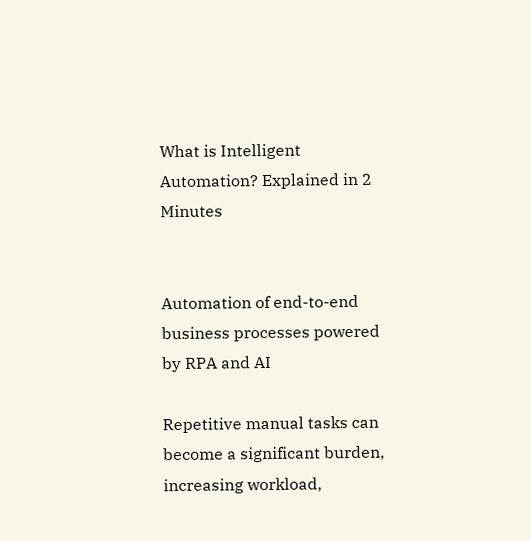What is Intelligent Automation? Explained in 2 Minutes


Automation of end-to-end business processes powered by RPA and AI

Repetitive manual tasks can become a significant burden, increasing workload,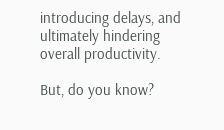introducing delays, and ultimately hindering overall productivity.

But, do you know?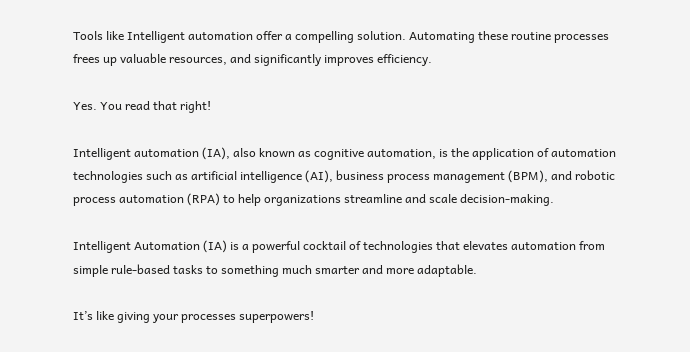Tools like Intelligent automation offer a compelling solution. Automating these routine processes frees up valuable resources, and significantly improves efficiency.

Yes. You read that right!

Intelligent automation (IA), also known as cognitive automation, is the application of automation technologies such as artificial intelligence (AI), business process management (BPM), and robotic process automation (RPA) to help organizations streamline and scale decision-making.

Intelligent Automation (IA) is a powerful cocktail of technologies that elevates automation from simple rule-based tasks to something much smarter and more adaptable.

It’s like giving your processes superpowers!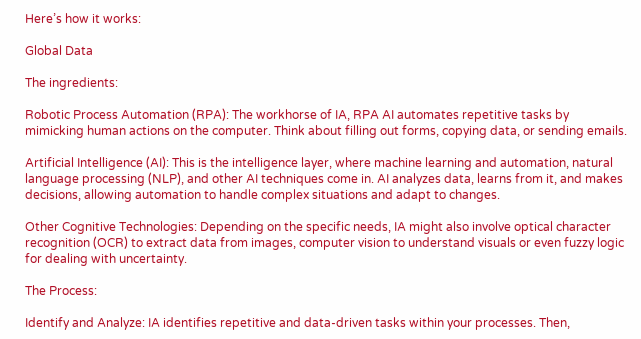Here’s how it works:

Global Data

The ingredients:

Robotic Process Automation (RPA): The workhorse of IA, RPA AI automates repetitive tasks by mimicking human actions on the computer. Think about filling out forms, copying data, or sending emails.

Artificial Intelligence (AI): This is the intelligence layer, where machine learning and automation, natural language processing (NLP), and other AI techniques come in. AI analyzes data, learns from it, and makes decisions, allowing automation to handle complex situations and adapt to changes.

Other Cognitive Technologies: Depending on the specific needs, IA might also involve optical character recognition (OCR) to extract data from images, computer vision to understand visuals or even fuzzy logic for dealing with uncertainty.

The Process:

Identify and Analyze: IA identifies repetitive and data-driven tasks within your processes. Then,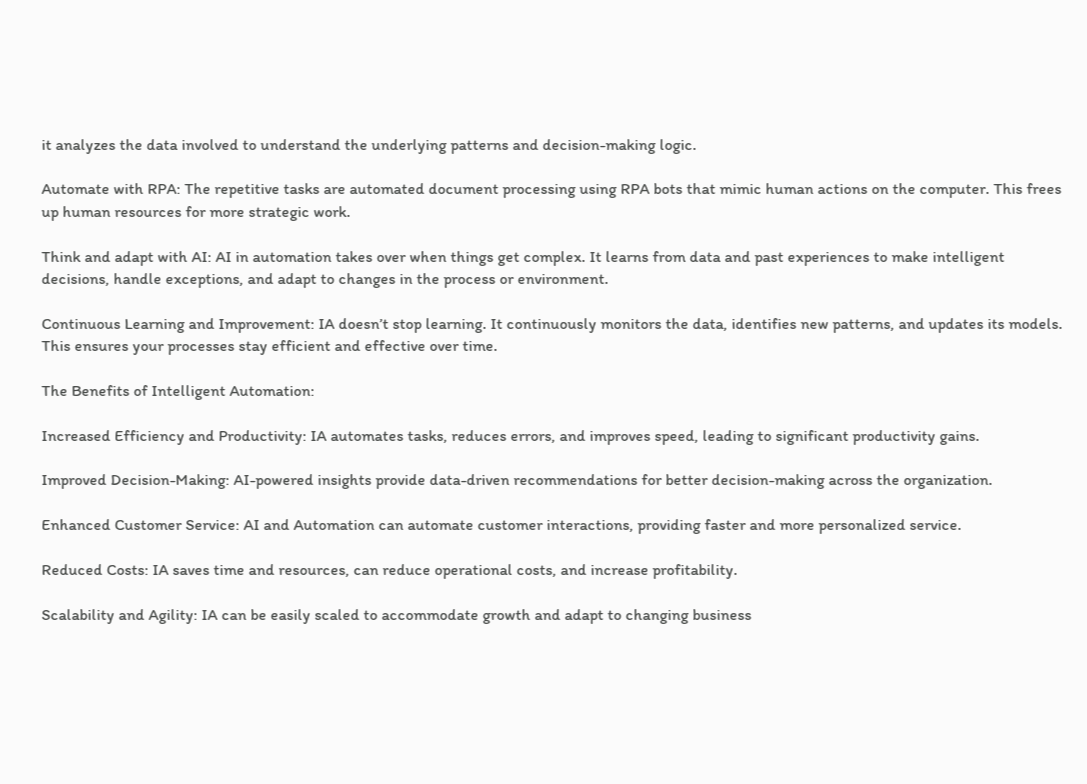it analyzes the data involved to understand the underlying patterns and decision-making logic.

Automate with RPA: The repetitive tasks are automated document processing using RPA bots that mimic human actions on the computer. This frees up human resources for more strategic work.

Think and adapt with AI: AI in automation takes over when things get complex. It learns from data and past experiences to make intelligent decisions, handle exceptions, and adapt to changes in the process or environment.

Continuous Learning and Improvement: IA doesn’t stop learning. It continuously monitors the data, identifies new patterns, and updates its models. This ensures your processes stay efficient and effective over time.

The Benefits of Intelligent Automation:

Increased Efficiency and Productivity: IA automates tasks, reduces errors, and improves speed, leading to significant productivity gains.

Improved Decision-Making: AI-powered insights provide data-driven recommendations for better decision-making across the organization.

Enhanced Customer Service: AI and Automation can automate customer interactions, providing faster and more personalized service.

Reduced Costs: IA saves time and resources, can reduce operational costs, and increase profitability.

Scalability and Agility: IA can be easily scaled to accommodate growth and adapt to changing business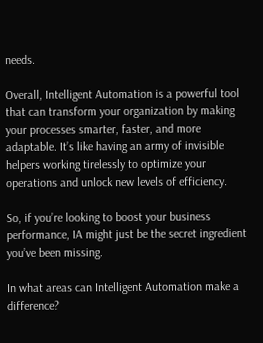needs.

Overall, Intelligent Automation is a powerful tool that can transform your organization by making your processes smarter, faster, and more adaptable. It’s like having an army of invisible helpers working tirelessly to optimize your operations and unlock new levels of efficiency.

So, if you’re looking to boost your business performance, IA might just be the secret ingredient you’ve been missing.

In what areas can Intelligent Automation make a difference?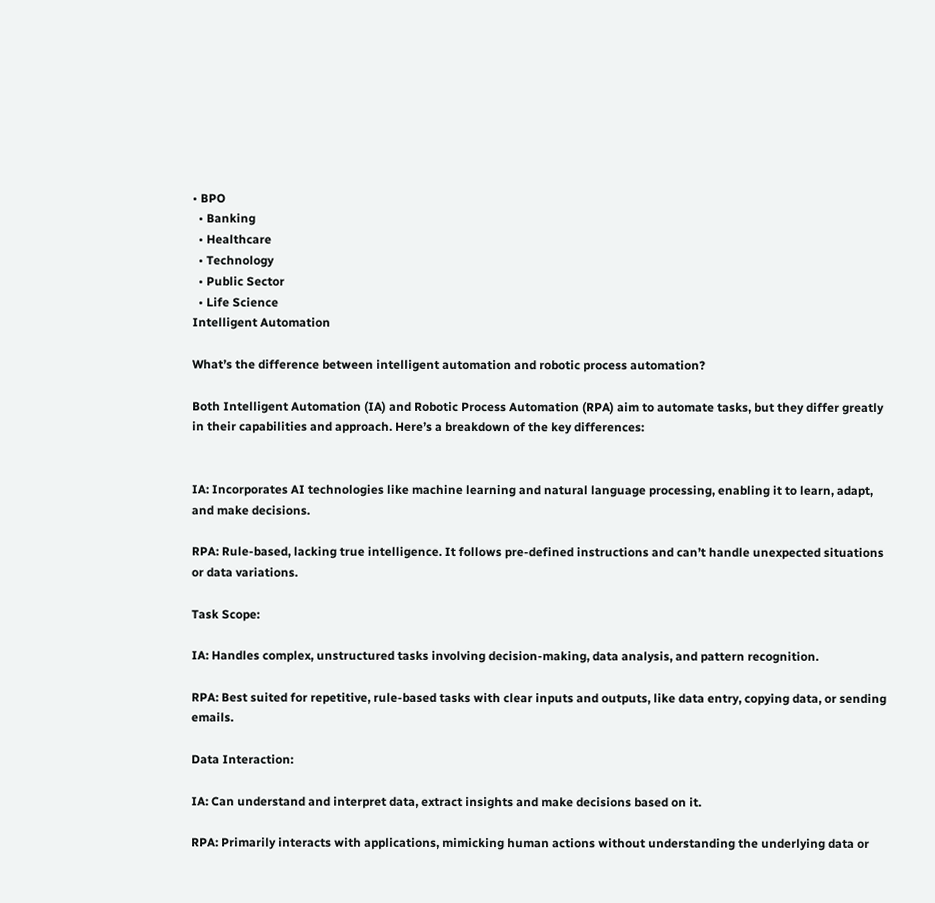• BPO
  • Banking
  • Healthcare
  • Technology
  • Public Sector
  • Life Science
Intelligent Automation

What’s the difference between intelligent automation and robotic process automation?

Both Intelligent Automation (IA) and Robotic Process Automation (RPA) aim to automate tasks, but they differ greatly in their capabilities and approach. Here’s a breakdown of the key differences:


IA: Incorporates AI technologies like machine learning and natural language processing, enabling it to learn, adapt, and make decisions.

RPA: Rule-based, lacking true intelligence. It follows pre-defined instructions and can’t handle unexpected situations or data variations.

Task Scope:

IA: Handles complex, unstructured tasks involving decision-making, data analysis, and pattern recognition.

RPA: Best suited for repetitive, rule-based tasks with clear inputs and outputs, like data entry, copying data, or sending emails.

Data Interaction:

IA: Can understand and interpret data, extract insights and make decisions based on it.

RPA: Primarily interacts with applications, mimicking human actions without understanding the underlying data or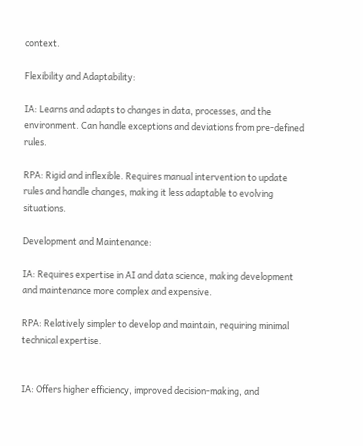context.

Flexibility and Adaptability:

IA: Learns and adapts to changes in data, processes, and the environment. Can handle exceptions and deviations from pre-defined rules.

RPA: Rigid and inflexible. Requires manual intervention to update rules and handle changes, making it less adaptable to evolving situations.

Development and Maintenance:

IA: Requires expertise in AI and data science, making development and maintenance more complex and expensive.

RPA: Relatively simpler to develop and maintain, requiring minimal technical expertise.


IA: Offers higher efficiency, improved decision-making, and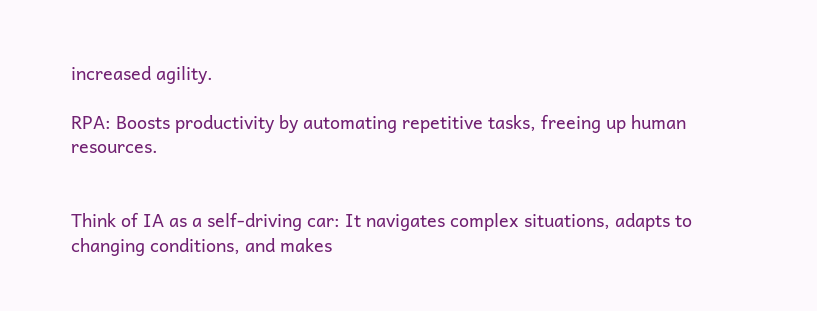increased agility.

RPA: Boosts productivity by automating repetitive tasks, freeing up human resources.


Think of IA as a self-driving car: It navigates complex situations, adapts to changing conditions, and makes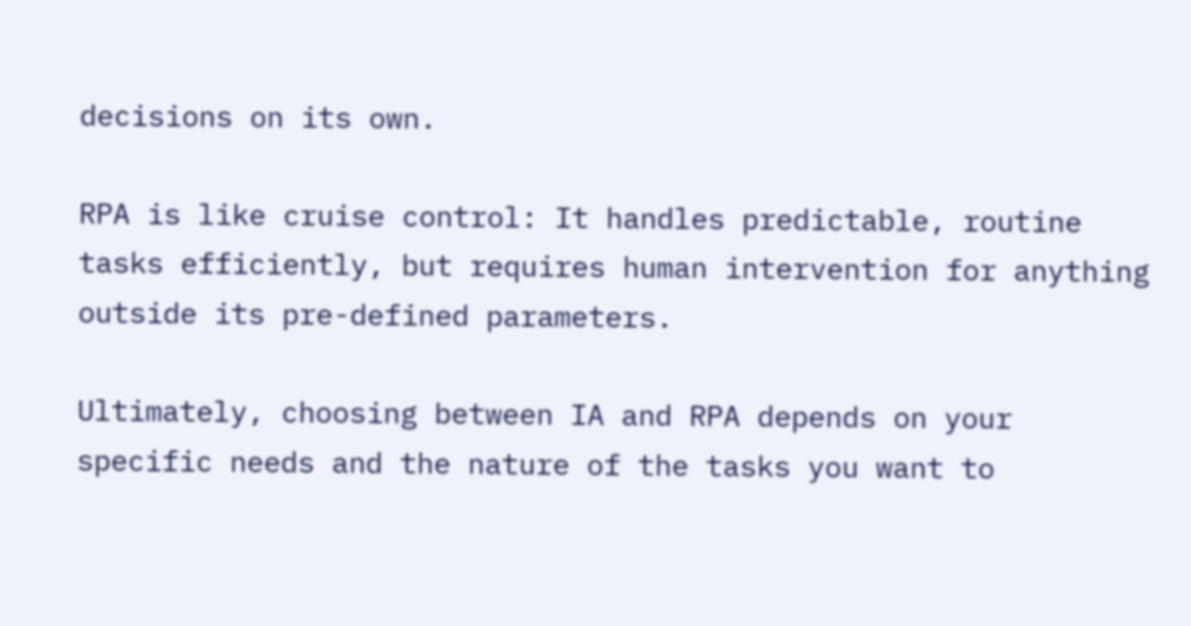decisions on its own.

RPA is like cruise control: It handles predictable, routine tasks efficiently, but requires human intervention for anything outside its pre-defined parameters.

Ultimately, choosing between IA and RPA depends on your specific needs and the nature of the tasks you want to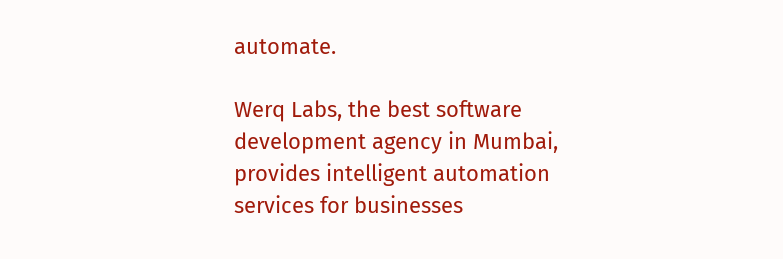automate.

Werq Labs, the best software development agency in Mumbai, provides intelligent automation services for businesses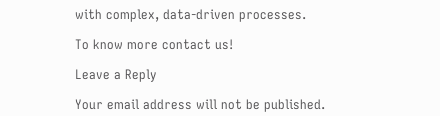with complex, data-driven processes.

To know more contact us!

Leave a Reply

Your email address will not be published.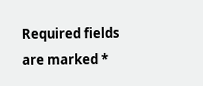Required fields are marked *